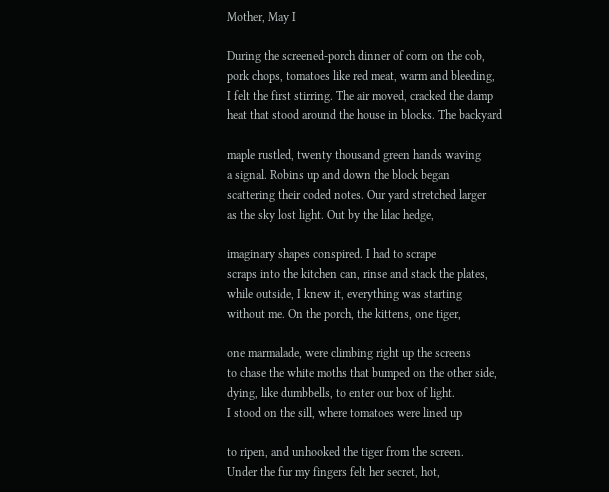Mother, May I

During the screened-porch dinner of corn on the cob,
pork chops, tomatoes like red meat, warm and bleeding,
I felt the first stirring. The air moved, cracked the damp
heat that stood around the house in blocks. The backyard

maple rustled, twenty thousand green hands waving
a signal. Robins up and down the block began
scattering their coded notes. Our yard stretched larger
as the sky lost light. Out by the lilac hedge,

imaginary shapes conspired. I had to scrape
scraps into the kitchen can, rinse and stack the plates,
while outside, I knew it, everything was starting
without me. On the porch, the kittens, one tiger,

one marmalade, were climbing right up the screens
to chase the white moths that bumped on the other side,
dying, like dumbbells, to enter our box of light.
I stood on the sill, where tomatoes were lined up

to ripen, and unhooked the tiger from the screen.
Under the fur my fingers felt her secret, hot,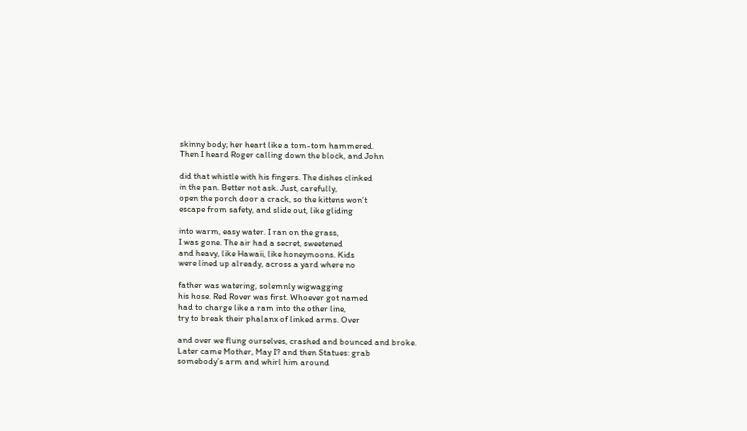skinny body; her heart like a tom-tom hammered.
Then I heard Roger calling down the block, and John

did that whistle with his fingers. The dishes clinked
in the pan. Better not ask. Just, carefully,
open the porch door a crack, so the kittens won’t
escape from safety, and slide out, like gliding

into warm, easy water. I ran on the grass,
I was gone. The air had a secret, sweetened
and heavy, like Hawaii, like honeymoons. Kids
were lined up already, across a yard where no

father was watering, solemnly wigwagging
his hose. Red Rover was first. Whoever got named
had to charge like a ram into the other line,
try to break their phalanx of linked arms. Over

and over we flung ourselves, crashed and bounced and broke.
Later came Mother, May I? and then Statues: grab
somebody’s arm and whirl him around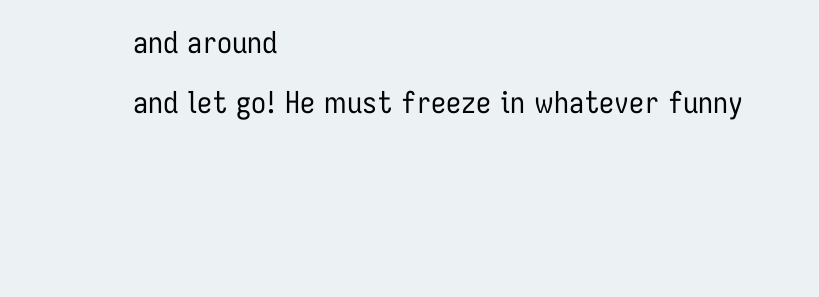and around
and let go! He must freeze in whatever funny